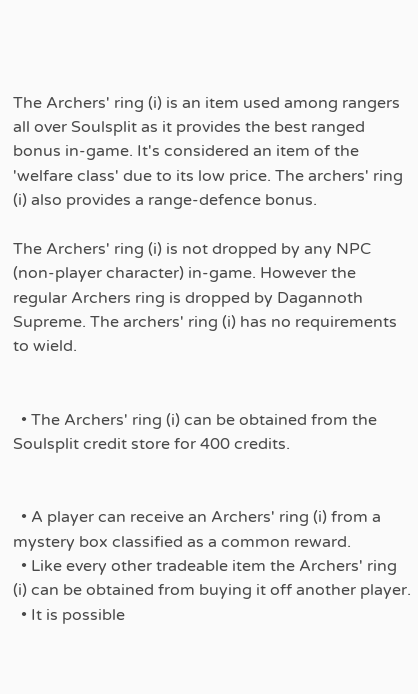The Archers' ring (i) is an item used among rangers all over Soulsplit as it provides the best ranged bonus in-game. It's considered an item of the 'welfare class' due to its low price. The archers' ring (i) also provides a range-defence bonus.

The Archers' ring (i) is not dropped by any NPC (non-player character) in-game. However the regular Archers ring is dropped by Dagannoth Supreme. The archers' ring (i) has no requirements to wield.


  • The Archers' ring (i) can be obtained from the Soulsplit credit store for 400 credits.


  • A player can receive an Archers' ring (i) from a mystery box classified as a common reward.
  • Like every other tradeable item the Archers' ring (i) can be obtained from buying it off another player.
  • It is possible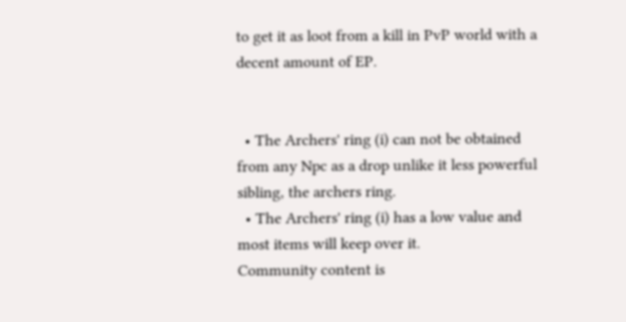to get it as loot from a kill in PvP world with a decent amount of EP.


  • The Archers' ring (i) can not be obtained from any Npc as a drop unlike it less powerful sibling, the archers ring.
  • The Archers' ring (i) has a low value and most items will keep over it.
Community content is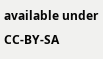available under CC-BY-SA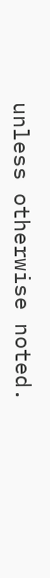unless otherwise noted.